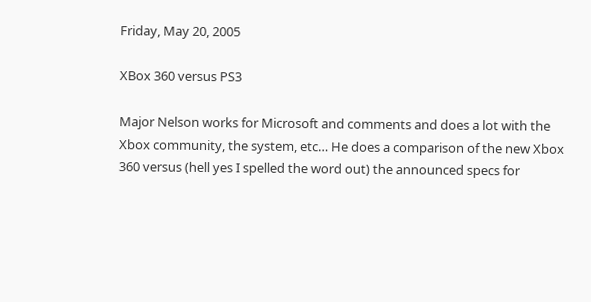Friday, May 20, 2005

XBox 360 versus PS3

Major Nelson works for Microsoft and comments and does a lot with the Xbox community, the system, etc… He does a comparison of the new Xbox 360 versus (hell yes I spelled the word out) the announced specs for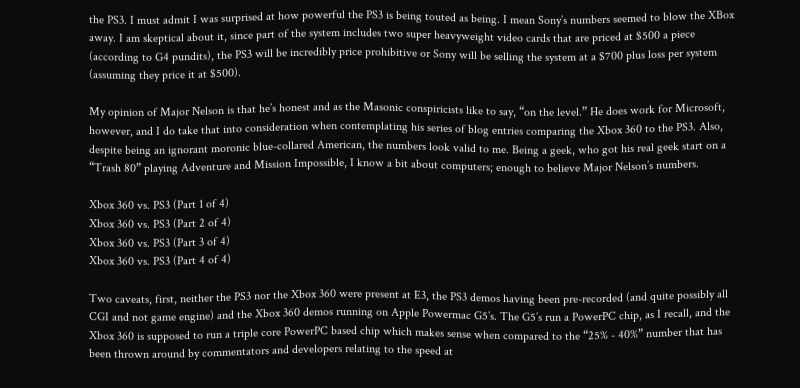the PS3. I must admit I was surprised at how powerful the PS3 is being touted as being. I mean Sony’s numbers seemed to blow the XBox away. I am skeptical about it, since part of the system includes two super heavyweight video cards that are priced at $500 a piece (according to G4 pundits), the PS3 will be incredibly price prohibitive or Sony will be selling the system at a $700 plus loss per system (assuming they price it at $500).

My opinion of Major Nelson is that he’s honest and as the Masonic conspiricists like to say, “on the level.” He does work for Microsoft, however, and I do take that into consideration when contemplating his series of blog entries comparing the Xbox 360 to the PS3. Also, despite being an ignorant moronic blue-collared American, the numbers look valid to me. Being a geek, who got his real geek start on a “Trash 80” playing Adventure and Mission Impossible, I know a bit about computers; enough to believe Major Nelson’s numbers.

Xbox 360 vs. PS3 (Part 1 of 4)
Xbox 360 vs. PS3 (Part 2 of 4)
Xbox 360 vs. PS3 (Part 3 of 4)
Xbox 360 vs. PS3 (Part 4 of 4)

Two caveats, first, neither the PS3 nor the Xbox 360 were present at E3, the PS3 demos having been pre-recorded (and quite possibly all CGI and not game engine) and the Xbox 360 demos running on Apple Powermac G5’s. The G5’s run a PowerPC chip, as I recall, and the Xbox 360 is supposed to run a triple core PowerPC based chip which makes sense when compared to the “25% - 40%” number that has been thrown around by commentators and developers relating to the speed at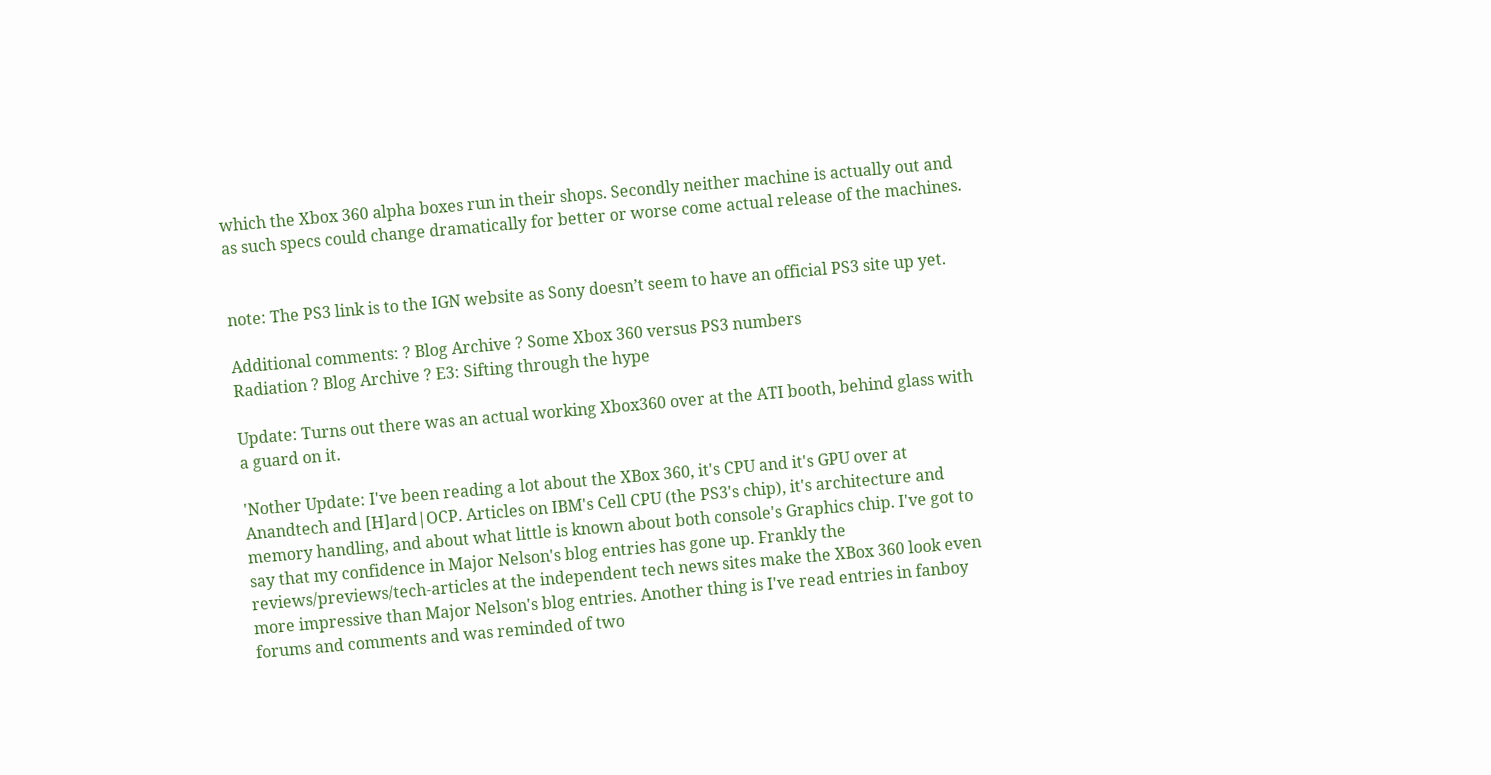which the Xbox 360 alpha boxes run in their shops. Secondly neither machine is actually out and as such specs could change dramatically for better or worse come actual release of the machines.


note: The PS3 link is to the IGN website as Sony doesn’t seem to have an official PS3 site up yet.

Additional comments: ? Blog Archive ? Some Xbox 360 versus PS3 numbers
Radiation ? Blog Archive ? E3: Sifting through the hype

Update: Turns out there was an actual working Xbox360 over at the ATI booth, behind glass with a guard on it.

'Nother Update: I've been reading a lot about the XBox 360, it's CPU and it's GPU over at Anandtech and [H]ard|OCP. Articles on IBM's Cell CPU (the PS3's chip), it's architecture and memory handling, and about what little is known about both console's Graphics chip. I've got to say that my confidence in Major Nelson's blog entries has gone up. Frankly the reviews/previews/tech-articles at the independent tech news sites make the XBox 360 look even more impressive than Major Nelson's blog entries. Another thing is I've read entries in fanboy forums and comments and was reminded of two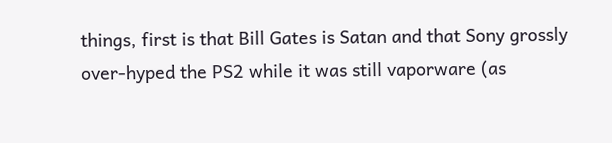things, first is that Bill Gates is Satan and that Sony grossly over-hyped the PS2 while it was still vaporware (as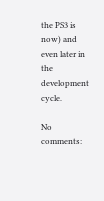the PS3 is now) and even later in the development cycle.

No comments: